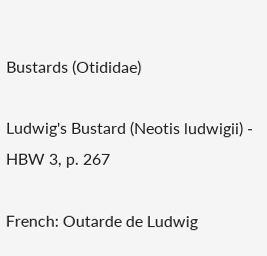Bustards (Otididae)

Ludwig's Bustard (Neotis ludwigii) - HBW 3, p. 267

French: Outarde de Ludwig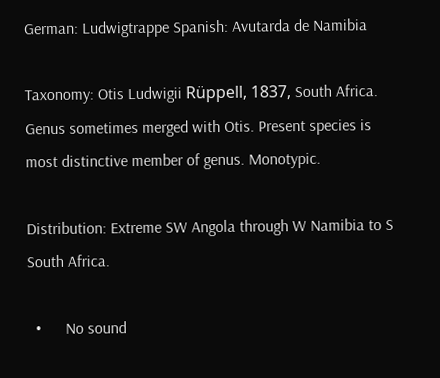German: Ludwigtrappe Spanish: Avutarda de Namibia

Taxonomy: Otis Ludwigii Rüppell, 1837, South Africa.
Genus sometimes merged with Otis. Present species is most distinctive member of genus. Monotypic.

Distribution: Extreme SW Angola through W Namibia to S South Africa.

  •      No sound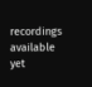recordings available yet